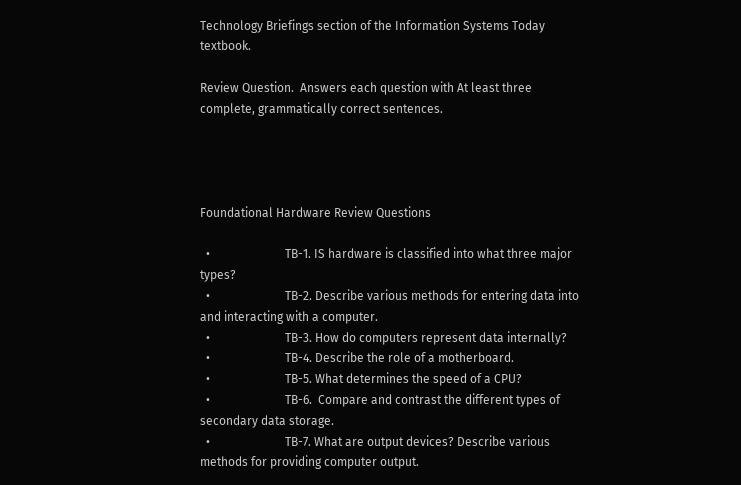Technology Briefings section of the Information Systems Today textbook.

Review Question.  Answers each question with At least three complete, grammatically correct sentences.




Foundational Hardware Review Questions

  •                         TB-1. IS hardware is classified into what three major types?
  •                         TB-2. Describe various methods for entering data into and interacting with a computer.
  •                         TB-3. How do computers represent data internally?
  •                         TB-4. Describe the role of a motherboard.
  •                         TB-5. What determines the speed of a CPU?
  •                         TB-6.  Compare and contrast the different types of secondary data storage.
  •                         TB-7. What are output devices? Describe various methods for providing computer output.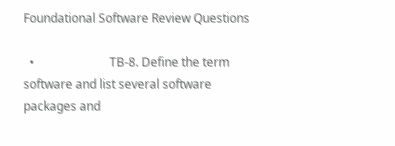Foundational Software Review Questions

  •                         TB-8. Define the term software and list several software packages and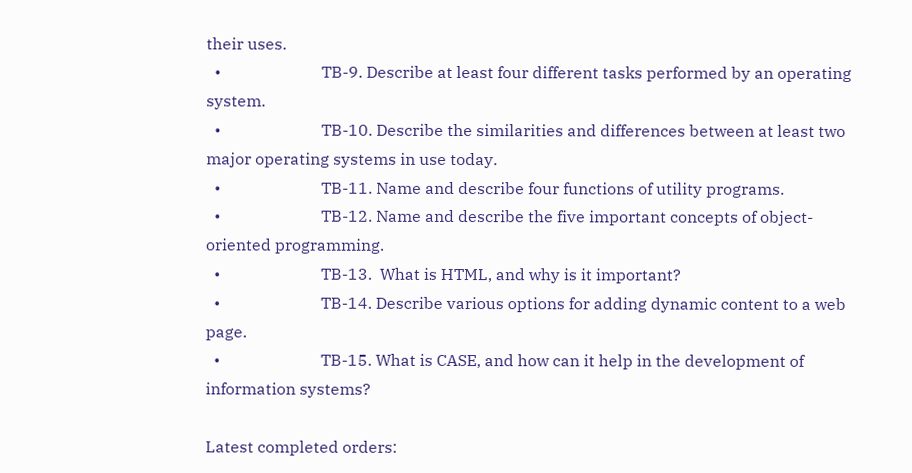their uses.
  •                         TB-9. Describe at least four different tasks performed by an operating system.
  •                         TB-10. Describe the similarities and differences between at least two major operating systems in use today.
  •                         TB-11. Name and describe four functions of utility programs.
  •                         TB-12. Name and describe the five important concepts of object-oriented programming.
  •                         TB-13.  What is HTML, and why is it important?
  •                         TB-14. Describe various options for adding dynamic content to a web page.
  •                         TB-15. What is CASE, and how can it help in the development of information systems?

Latest completed orders: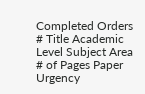Completed Orders
# Title Academic Level Subject Area # of Pages Paper Urgency